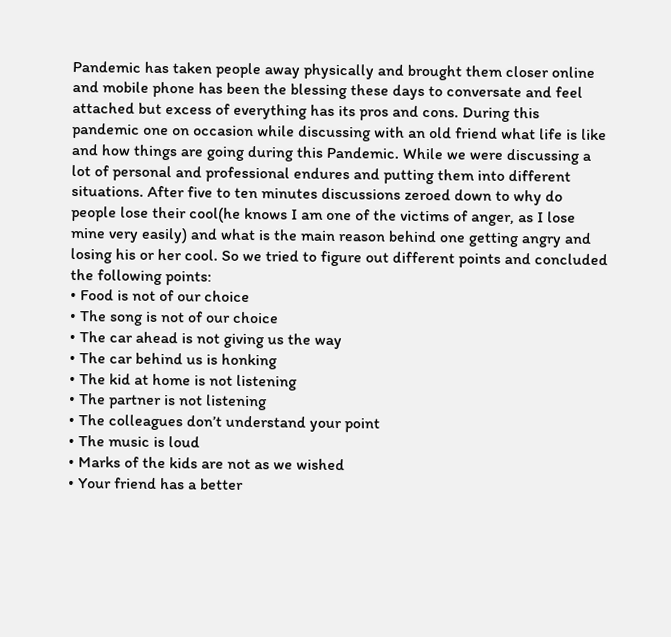Pandemic has taken people away physically and brought them closer online and mobile phone has been the blessing these days to conversate and feel attached but excess of everything has its pros and cons. During this pandemic one on occasion while discussing with an old friend what life is like and how things are going during this Pandemic. While we were discussing a lot of personal and professional endures and putting them into different situations. After five to ten minutes discussions zeroed down to why do people lose their cool(he knows I am one of the victims of anger, as I lose mine very easily) and what is the main reason behind one getting angry and losing his or her cool. So we tried to figure out different points and concluded the following points:
• Food is not of our choice
• The song is not of our choice
• The car ahead is not giving us the way
• The car behind us is honking
• The kid at home is not listening
• The partner is not listening
• The colleagues don’t understand your point
• The music is loud
• Marks of the kids are not as we wished
• Your friend has a better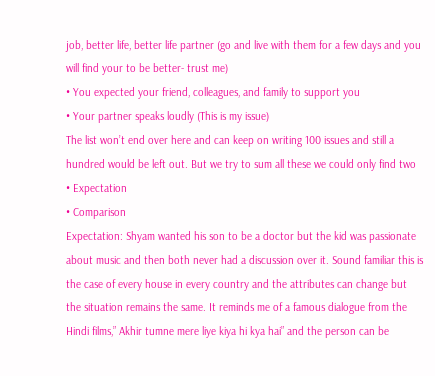job, better life, better life partner (go and live with them for a few days and you will find your to be better- trust me)
• You expected your friend, colleagues, and family to support you
• Your partner speaks loudly (This is my issue)
The list won’t end over here and can keep on writing 100 issues and still a hundred would be left out. But we try to sum all these we could only find two
• Expectation
• Comparison
Expectation: Shyam wanted his son to be a doctor but the kid was passionate about music and then both never had a discussion over it. Sound familiar this is the case of every house in every country and the attributes can change but the situation remains the same. It reminds me of a famous dialogue from the Hindi films,” Akhir tumne mere liye kiya hi kya hai” and the person can be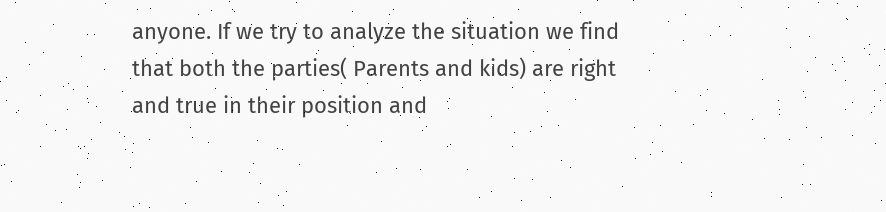anyone. If we try to analyze the situation we find that both the parties( Parents and kids) are right and true in their position and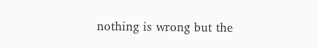nothing is wrong but the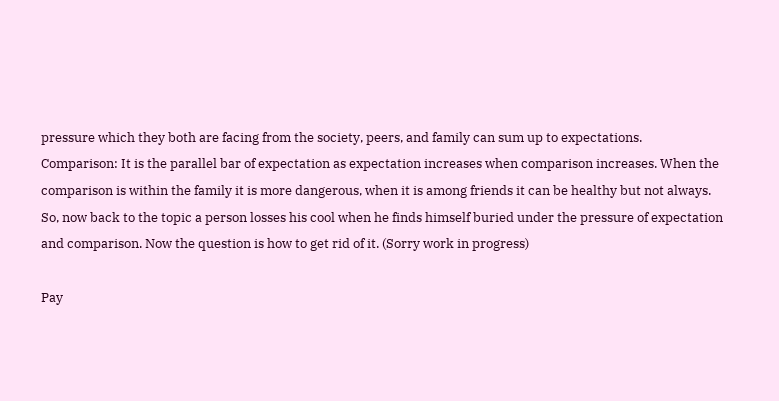pressure which they both are facing from the society, peers, and family can sum up to expectations.
Comparison: It is the parallel bar of expectation as expectation increases when comparison increases. When the comparison is within the family it is more dangerous, when it is among friends it can be healthy but not always.
So, now back to the topic a person losses his cool when he finds himself buried under the pressure of expectation and comparison. Now the question is how to get rid of it. (Sorry work in progress)

Pay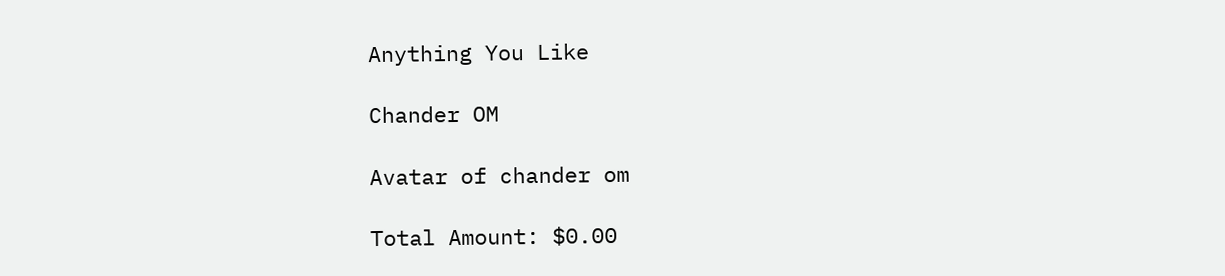Anything You Like

Chander OM

Avatar of chander om

Total Amount: $0.00